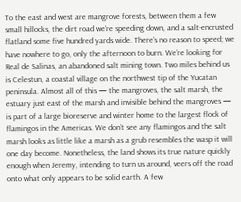To the east and west are mangrove forests, between them a few small hillocks, the dirt road we’re speeding down, and a salt-encrusted flatland some five hundred yards wide. There’s no reason to speed; we have nowhere to go, only the afternoon to burn. We’re looking for Real de Salinas, an abandoned salt mining town. Two miles behind us is Celestun, a coastal village on the northwest tip of the Yucatan peninsula. Almost all of this — the mangroves, the salt marsh, the estuary just east of the marsh and invisible behind the mangroves — is part of a large bioreserve and winter home to the largest flock of flamingos in the Americas. We don’t see any flamingos and the salt marsh looks as little like a marsh as a grub resembles the wasp it will one day become. Nonetheless, the land shows its true nature quickly enough when Jeremy, intending to turn us around, veers off the road onto what only appears to be solid earth. A few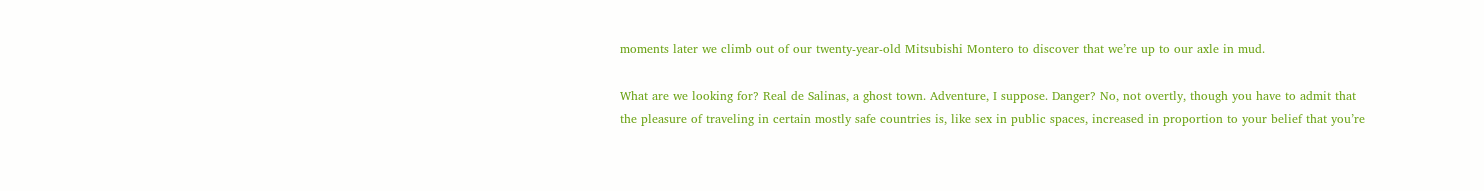moments later we climb out of our twenty-year-old Mitsubishi Montero to discover that we’re up to our axle in mud.

What are we looking for? Real de Salinas, a ghost town. Adventure, I suppose. Danger? No, not overtly, though you have to admit that the pleasure of traveling in certain mostly safe countries is, like sex in public spaces, increased in proportion to your belief that you’re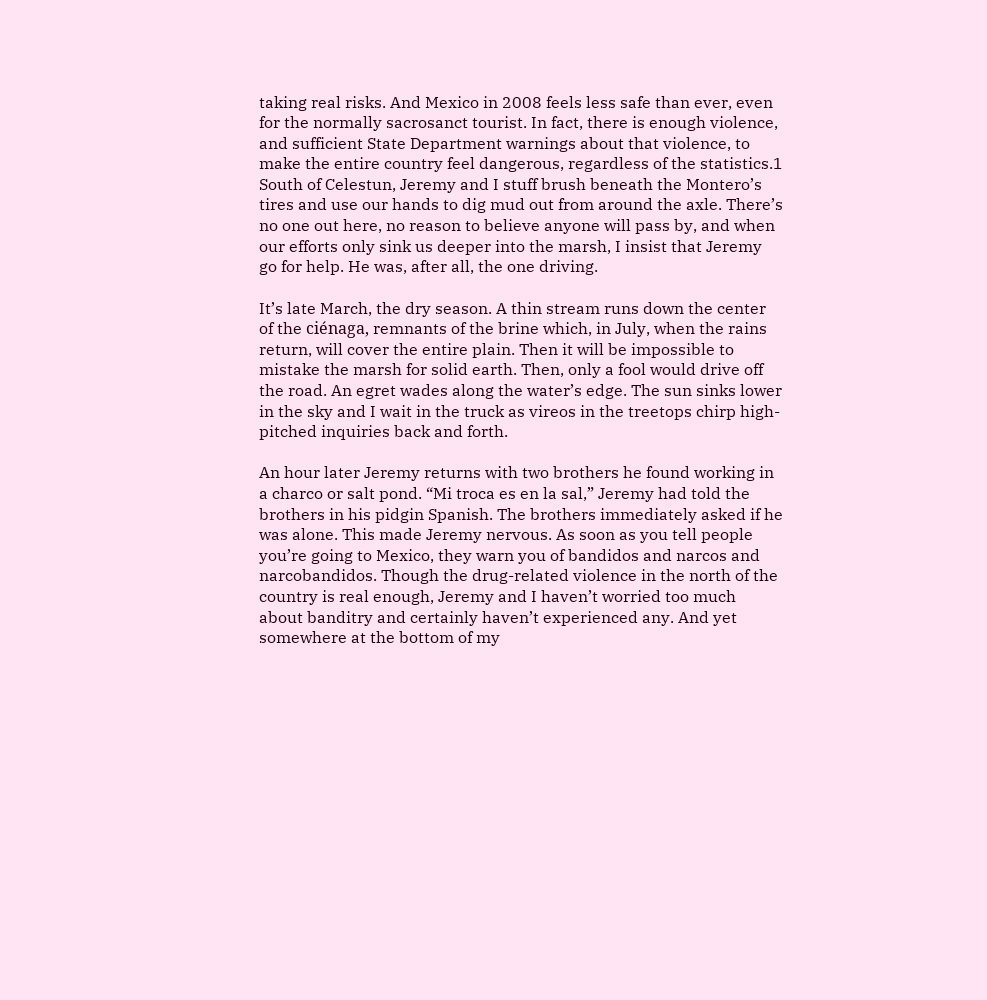taking real risks. And Mexico in 2008 feels less safe than ever, even for the normally sacrosanct tourist. In fact, there is enough violence, and sufficient State Department warnings about that violence, to make the entire country feel dangerous, regardless of the statistics.1 South of Celestun, Jeremy and I stuff brush beneath the Montero’s tires and use our hands to dig mud out from around the axle. There’s no one out here, no reason to believe anyone will pass by, and when our efforts only sink us deeper into the marsh, I insist that Jeremy go for help. He was, after all, the one driving.

It’s late March, the dry season. A thin stream runs down the center of the ciénaga, remnants of the brine which, in July, when the rains return, will cover the entire plain. Then it will be impossible to mistake the marsh for solid earth. Then, only a fool would drive off the road. An egret wades along the water’s edge. The sun sinks lower in the sky and I wait in the truck as vireos in the treetops chirp high-pitched inquiries back and forth.

An hour later Jeremy returns with two brothers he found working in a charco or salt pond. “Mi troca es en la sal,” Jeremy had told the brothers in his pidgin Spanish. The brothers immediately asked if he was alone. This made Jeremy nervous. As soon as you tell people you’re going to Mexico, they warn you of bandidos and narcos and narcobandidos. Though the drug-related violence in the north of the country is real enough, Jeremy and I haven’t worried too much about banditry and certainly haven’t experienced any. And yet somewhere at the bottom of my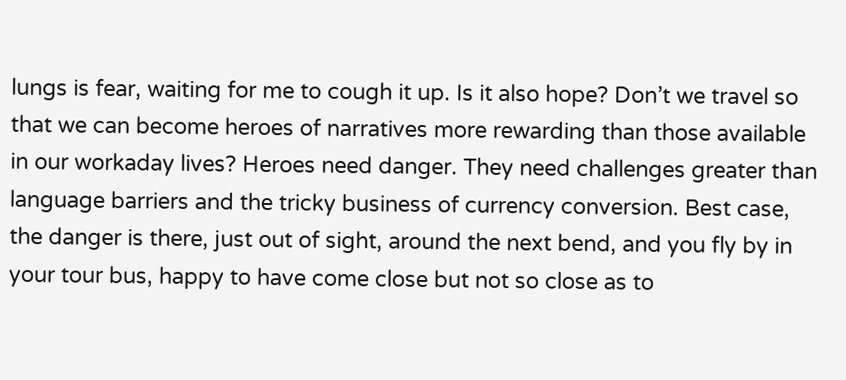lungs is fear, waiting for me to cough it up. Is it also hope? Don’t we travel so that we can become heroes of narratives more rewarding than those available in our workaday lives? Heroes need danger. They need challenges greater than language barriers and the tricky business of currency conversion. Best case, the danger is there, just out of sight, around the next bend, and you fly by in your tour bus, happy to have come close but not so close as to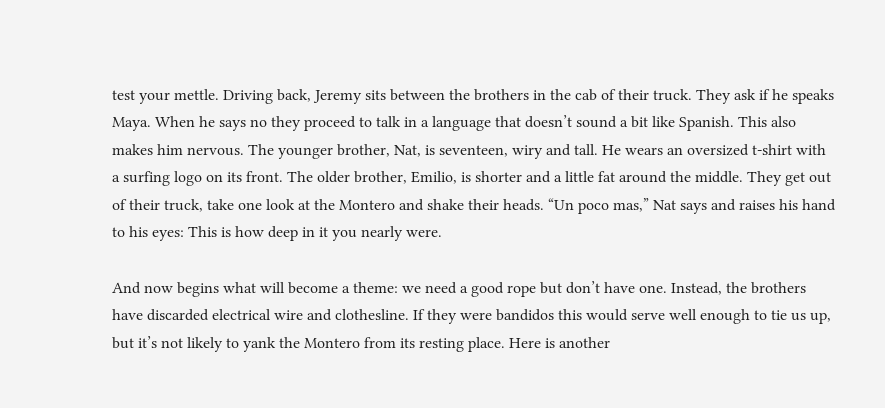test your mettle. Driving back, Jeremy sits between the brothers in the cab of their truck. They ask if he speaks Maya. When he says no they proceed to talk in a language that doesn’t sound a bit like Spanish. This also makes him nervous. The younger brother, Nat, is seventeen, wiry and tall. He wears an oversized t-shirt with a surfing logo on its front. The older brother, Emilio, is shorter and a little fat around the middle. They get out of their truck, take one look at the Montero and shake their heads. “Un poco mas,” Nat says and raises his hand to his eyes: This is how deep in it you nearly were.

And now begins what will become a theme: we need a good rope but don’t have one. Instead, the brothers have discarded electrical wire and clothesline. If they were bandidos this would serve well enough to tie us up, but it’s not likely to yank the Montero from its resting place. Here is another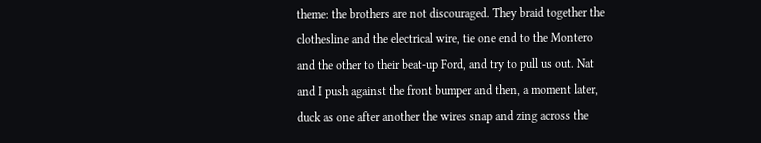theme: the brothers are not discouraged. They braid together the clothesline and the electrical wire, tie one end to the Montero and the other to their beat-up Ford, and try to pull us out. Nat and I push against the front bumper and then, a moment later, duck as one after another the wires snap and zing across the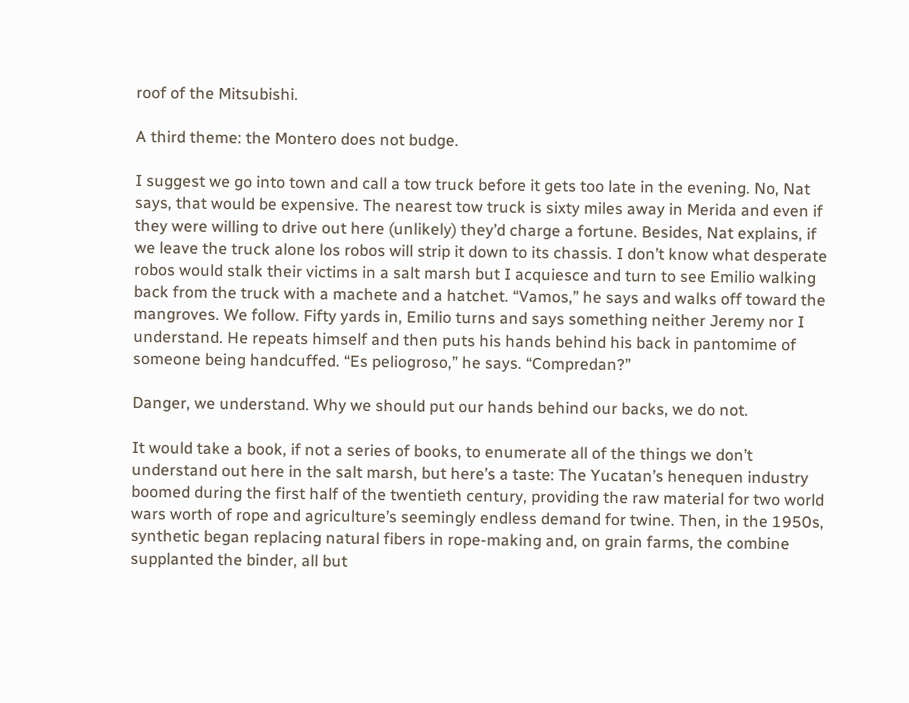roof of the Mitsubishi.

A third theme: the Montero does not budge.

I suggest we go into town and call a tow truck before it gets too late in the evening. No, Nat says, that would be expensive. The nearest tow truck is sixty miles away in Merida and even if they were willing to drive out here (unlikely) they’d charge a fortune. Besides, Nat explains, if we leave the truck alone los robos will strip it down to its chassis. I don’t know what desperate robos would stalk their victims in a salt marsh but I acquiesce and turn to see Emilio walking back from the truck with a machete and a hatchet. “Vamos,” he says and walks off toward the mangroves. We follow. Fifty yards in, Emilio turns and says something neither Jeremy nor I understand. He repeats himself and then puts his hands behind his back in pantomime of someone being handcuffed. “Es peliogroso,” he says. “Compredan?”

Danger, we understand. Why we should put our hands behind our backs, we do not.

It would take a book, if not a series of books, to enumerate all of the things we don’t understand out here in the salt marsh, but here’s a taste: The Yucatan’s henequen industry boomed during the first half of the twentieth century, providing the raw material for two world wars worth of rope and agriculture’s seemingly endless demand for twine. Then, in the 1950s, synthetic began replacing natural fibers in rope-making and, on grain farms, the combine supplanted the binder, all but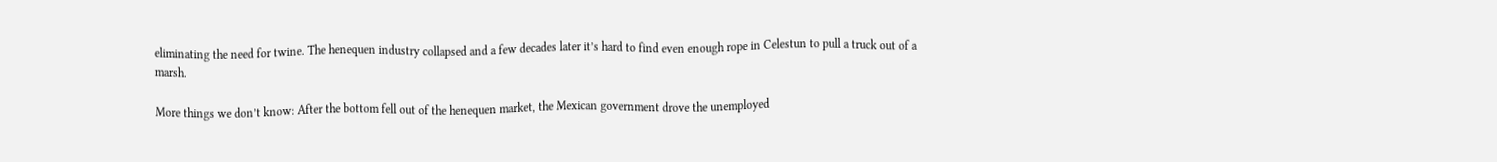eliminating the need for twine. The henequen industry collapsed and a few decades later it’s hard to find even enough rope in Celestun to pull a truck out of a marsh.

More things we don’t know: After the bottom fell out of the henequen market, the Mexican government drove the unemployed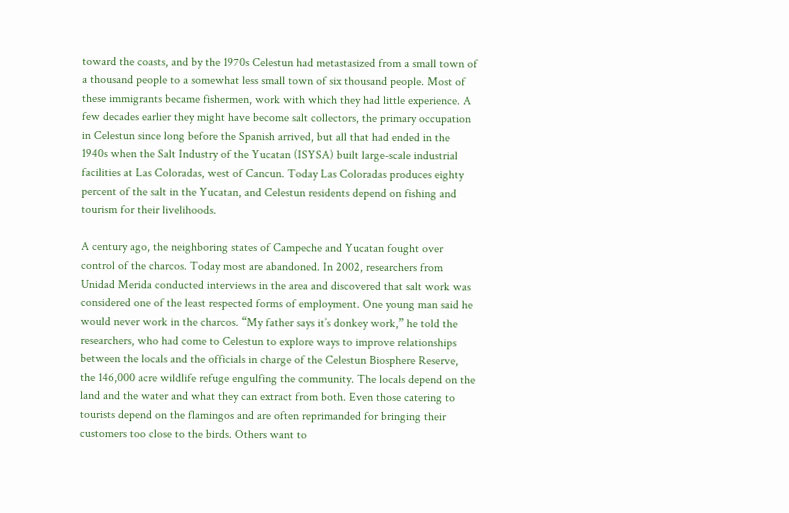toward the coasts, and by the 1970s Celestun had metastasized from a small town of a thousand people to a somewhat less small town of six thousand people. Most of these immigrants became fishermen, work with which they had little experience. A few decades earlier they might have become salt collectors, the primary occupation in Celestun since long before the Spanish arrived, but all that had ended in the 1940s when the Salt Industry of the Yucatan (ISYSA) built large-scale industrial facilities at Las Coloradas, west of Cancun. Today Las Coloradas produces eighty percent of the salt in the Yucatan, and Celestun residents depend on fishing and tourism for their livelihoods.

A century ago, the neighboring states of Campeche and Yucatan fought over control of the charcos. Today most are abandoned. In 2002, researchers from Unidad Merida conducted interviews in the area and discovered that salt work was considered one of the least respected forms of employment. One young man said he would never work in the charcos. “My father says it’s donkey work,” he told the researchers, who had come to Celestun to explore ways to improve relationships between the locals and the officials in charge of the Celestun Biosphere Reserve, the 146,000 acre wildlife refuge engulfing the community. The locals depend on the land and the water and what they can extract from both. Even those catering to tourists depend on the flamingos and are often reprimanded for bringing their customers too close to the birds. Others want to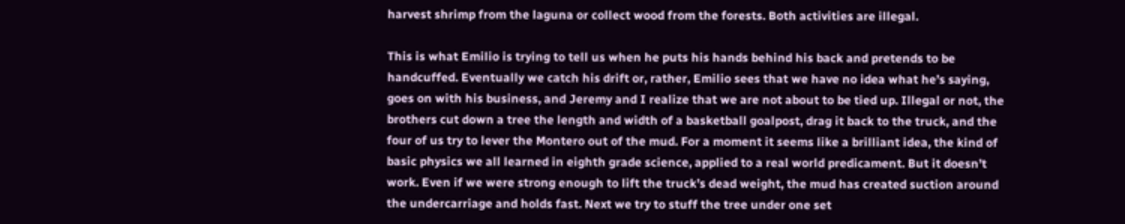harvest shrimp from the laguna or collect wood from the forests. Both activities are illegal.

This is what Emilio is trying to tell us when he puts his hands behind his back and pretends to be handcuffed. Eventually we catch his drift or, rather, Emilio sees that we have no idea what he’s saying, goes on with his business, and Jeremy and I realize that we are not about to be tied up. Illegal or not, the brothers cut down a tree the length and width of a basketball goalpost, drag it back to the truck, and the four of us try to lever the Montero out of the mud. For a moment it seems like a brilliant idea, the kind of basic physics we all learned in eighth grade science, applied to a real world predicament. But it doesn’t work. Even if we were strong enough to lift the truck’s dead weight, the mud has created suction around the undercarriage and holds fast. Next we try to stuff the tree under one set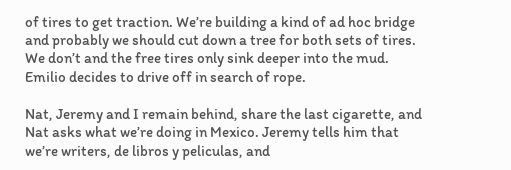of tires to get traction. We’re building a kind of ad hoc bridge and probably we should cut down a tree for both sets of tires. We don’t and the free tires only sink deeper into the mud. Emilio decides to drive off in search of rope.

Nat, Jeremy and I remain behind, share the last cigarette, and Nat asks what we’re doing in Mexico. Jeremy tells him that we’re writers, de libros y peliculas, and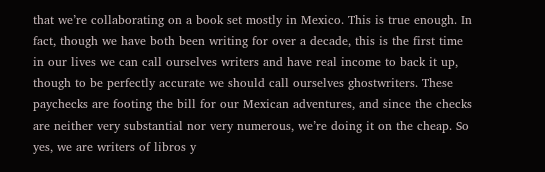that we’re collaborating on a book set mostly in Mexico. This is true enough. In fact, though we have both been writing for over a decade, this is the first time in our lives we can call ourselves writers and have real income to back it up, though to be perfectly accurate we should call ourselves ghostwriters. These paychecks are footing the bill for our Mexican adventures, and since the checks are neither very substantial nor very numerous, we’re doing it on the cheap. So yes, we are writers of libros y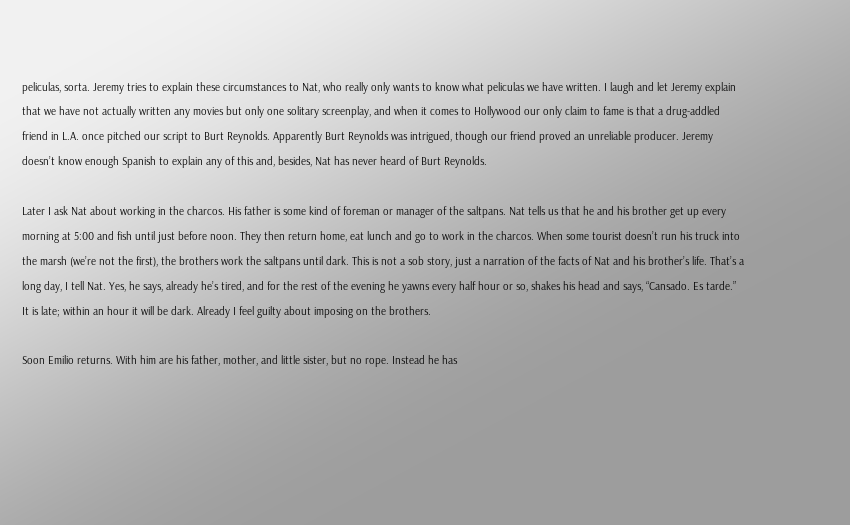peliculas, sorta. Jeremy tries to explain these circumstances to Nat, who really only wants to know what peliculas we have written. I laugh and let Jeremy explain that we have not actually written any movies but only one solitary screenplay, and when it comes to Hollywood our only claim to fame is that a drug-addled friend in L.A. once pitched our script to Burt Reynolds. Apparently Burt Reynolds was intrigued, though our friend proved an unreliable producer. Jeremy doesn’t know enough Spanish to explain any of this and, besides, Nat has never heard of Burt Reynolds.

Later I ask Nat about working in the charcos. His father is some kind of foreman or manager of the saltpans. Nat tells us that he and his brother get up every morning at 5:00 and fish until just before noon. They then return home, eat lunch and go to work in the charcos. When some tourist doesn’t run his truck into the marsh (we’re not the first), the brothers work the saltpans until dark. This is not a sob story, just a narration of the facts of Nat and his brother’s life. That’s a long day, I tell Nat. Yes, he says, already he’s tired, and for the rest of the evening he yawns every half hour or so, shakes his head and says, “Cansado. Es tarde.” It is late; within an hour it will be dark. Already I feel guilty about imposing on the brothers.

Soon Emilio returns. With him are his father, mother, and little sister, but no rope. Instead he has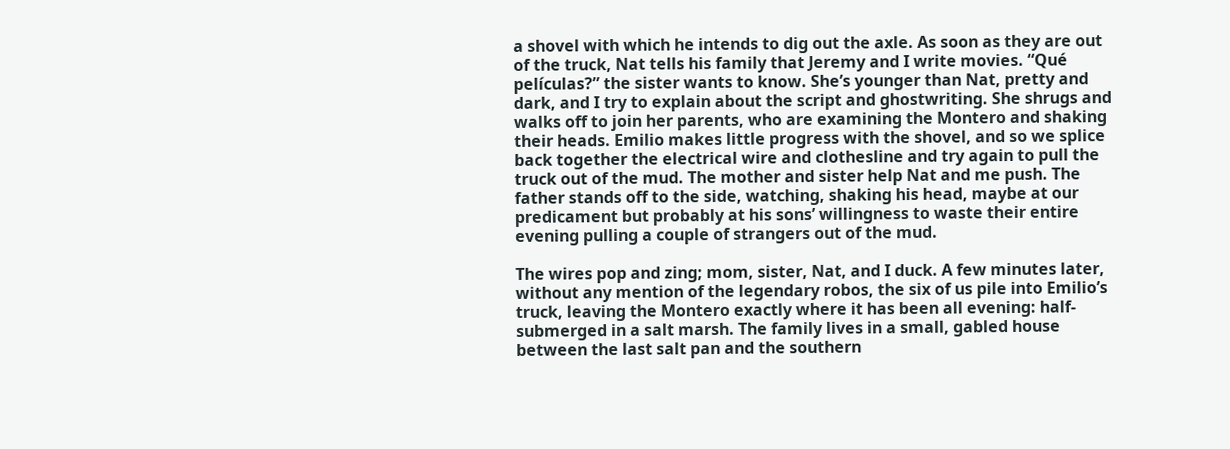a shovel with which he intends to dig out the axle. As soon as they are out of the truck, Nat tells his family that Jeremy and I write movies. “Qué películas?” the sister wants to know. She’s younger than Nat, pretty and dark, and I try to explain about the script and ghostwriting. She shrugs and walks off to join her parents, who are examining the Montero and shaking their heads. Emilio makes little progress with the shovel, and so we splice back together the electrical wire and clothesline and try again to pull the truck out of the mud. The mother and sister help Nat and me push. The father stands off to the side, watching, shaking his head, maybe at our predicament but probably at his sons’ willingness to waste their entire evening pulling a couple of strangers out of the mud.

The wires pop and zing; mom, sister, Nat, and I duck. A few minutes later, without any mention of the legendary robos, the six of us pile into Emilio’s truck, leaving the Montero exactly where it has been all evening: half-submerged in a salt marsh. The family lives in a small, gabled house between the last salt pan and the southern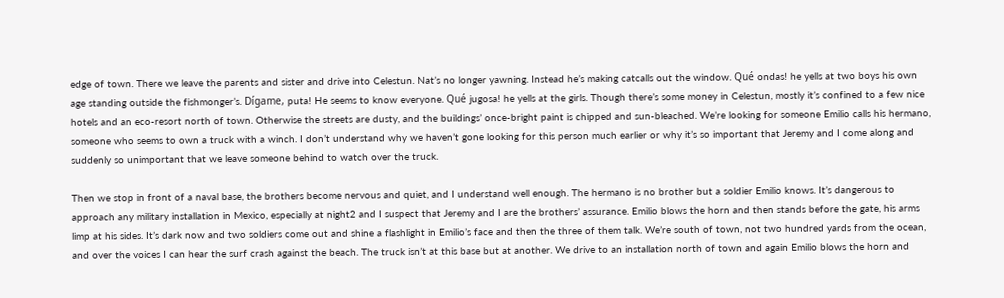edge of town. There we leave the parents and sister and drive into Celestun. Nat’s no longer yawning. Instead he’s making catcalls out the window. Qué ondas! he yells at two boys his own age standing outside the fishmonger’s. Dígame, puta! He seems to know everyone. Qué jugosa! he yells at the girls. Though there’s some money in Celestun, mostly it’s confined to a few nice hotels and an eco-resort north of town. Otherwise the streets are dusty, and the buildings’ once-bright paint is chipped and sun-bleached. We’re looking for someone Emilio calls his hermano, someone who seems to own a truck with a winch. I don’t understand why we haven’t gone looking for this person much earlier or why it’s so important that Jeremy and I come along and suddenly so unimportant that we leave someone behind to watch over the truck.

Then we stop in front of a naval base, the brothers become nervous and quiet, and I understand well enough. The hermano is no brother but a soldier Emilio knows. It’s dangerous to approach any military installation in Mexico, especially at night2 and I suspect that Jeremy and I are the brothers’ assurance. Emilio blows the horn and then stands before the gate, his arms limp at his sides. It’s dark now and two soldiers come out and shine a flashlight in Emilio’s face and then the three of them talk. We’re south of town, not two hundred yards from the ocean, and over the voices I can hear the surf crash against the beach. The truck isn’t at this base but at another. We drive to an installation north of town and again Emilio blows the horn and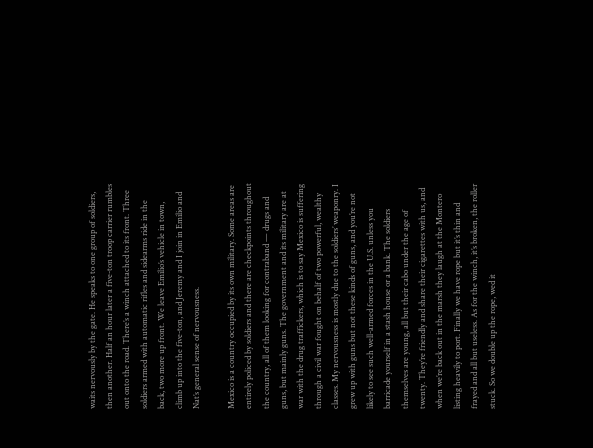waits nervously by the gate. He speaks to one group of soldiers, then another. Half an hour later a five-ton troop carrier rumbles out onto the road. There’s a winch attached to its front. Three soldiers armed with automatic rifles and sidearms ride in the back, two more up front. We leave Emilio’s vehicle in town, climb up into the five-ton, and Jeremy and I join in Emilio and Nat’s general sense of nervousness.

Mexico is a country occupied by its own military. Some areas are entirely policed by soldiers and there are checkpoints throughout the country, all of them looking for contraband — drugs and guns, but mainly guns. The government and its military are at war with the drug traffickers, which is to say Mexico is suffering through a civil war fought on behalf of two powerful, wealthy classes. My nervousness is mostly due to the soldiers’ weaponry. I grew up with guns but not these kinds of guns, and you’re not likely to see such well-armed forces in the U.S. unless you barricade yourself in a stash house or a bank. The soldiers themselves are young, all but their cabo under the age of twenty. They’re friendly and share their cigarettes with us, and when we’re back out in the marsh they laugh at the Montero listing heavily to port. Finally we have rope but it’s thin and frayed and all but useless. As for the winch, it’s broken, the roller stuck. So we double up the rope, wed it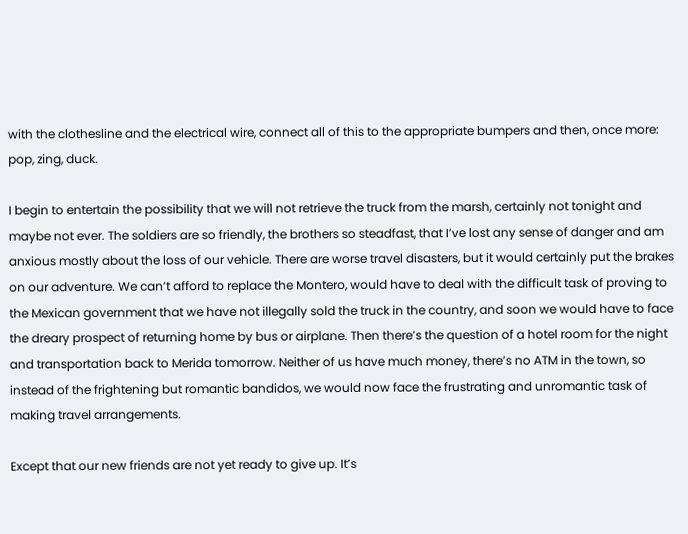with the clothesline and the electrical wire, connect all of this to the appropriate bumpers and then, once more: pop, zing, duck.

I begin to entertain the possibility that we will not retrieve the truck from the marsh, certainly not tonight and maybe not ever. The soldiers are so friendly, the brothers so steadfast, that I’ve lost any sense of danger and am anxious mostly about the loss of our vehicle. There are worse travel disasters, but it would certainly put the brakes on our adventure. We can’t afford to replace the Montero, would have to deal with the difficult task of proving to the Mexican government that we have not illegally sold the truck in the country, and soon we would have to face the dreary prospect of returning home by bus or airplane. Then there’s the question of a hotel room for the night and transportation back to Merida tomorrow. Neither of us have much money, there’s no ATM in the town, so instead of the frightening but romantic bandidos, we would now face the frustrating and unromantic task of making travel arrangements.

Except that our new friends are not yet ready to give up. It’s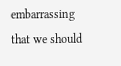embarrassing that we should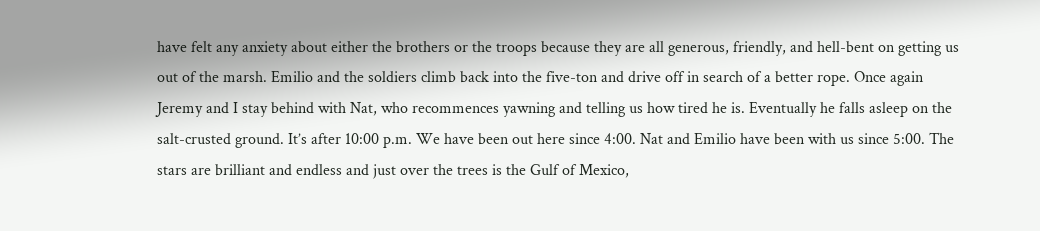have felt any anxiety about either the brothers or the troops because they are all generous, friendly, and hell-bent on getting us out of the marsh. Emilio and the soldiers climb back into the five-ton and drive off in search of a better rope. Once again Jeremy and I stay behind with Nat, who recommences yawning and telling us how tired he is. Eventually he falls asleep on the salt-crusted ground. It’s after 10:00 p.m. We have been out here since 4:00. Nat and Emilio have been with us since 5:00. The stars are brilliant and endless and just over the trees is the Gulf of Mexico,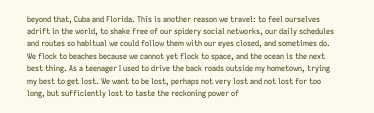beyond that, Cuba and Florida. This is another reason we travel: to feel ourselves adrift in the world, to shake free of our spidery social networks, our daily schedules and routes so habitual we could follow them with our eyes closed, and sometimes do. We flock to beaches because we cannot yet flock to space, and the ocean is the next best thing. As a teenager I used to drive the back roads outside my hometown, trying my best to get lost. We want to be lost, perhaps not very lost and not lost for too long, but sufficiently lost to taste the reckoning power of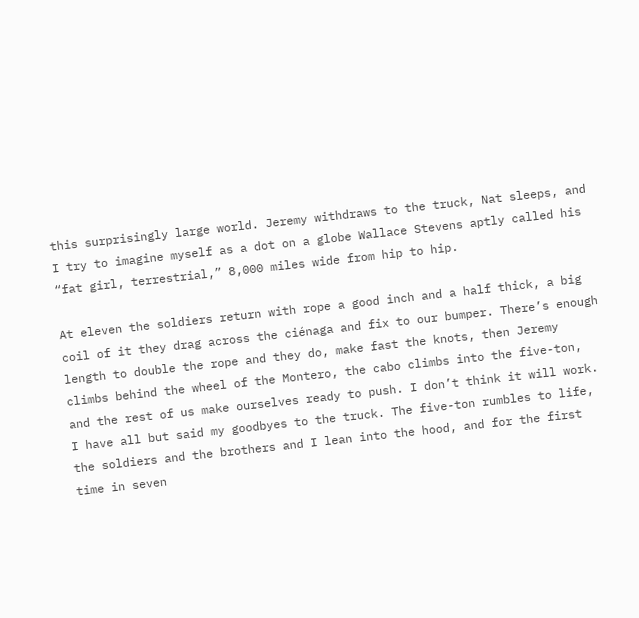this surprisingly large world. Jeremy withdraws to the truck, Nat sleeps, and I try to imagine myself as a dot on a globe Wallace Stevens aptly called his “fat girl, terrestrial,” 8,000 miles wide from hip to hip.

At eleven the soldiers return with rope a good inch and a half thick, a big coil of it they drag across the ciénaga and fix to our bumper. There’s enough length to double the rope and they do, make fast the knots, then Jeremy climbs behind the wheel of the Montero, the cabo climbs into the five-ton, and the rest of us make ourselves ready to push. I don’t think it will work. I have all but said my goodbyes to the truck. The five-ton rumbles to life, the soldiers and the brothers and I lean into the hood, and for the first time in seven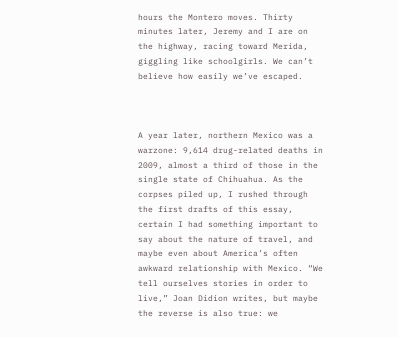hours the Montero moves. Thirty minutes later, Jeremy and I are on the highway, racing toward Merida, giggling like schoolgirls. We can’t believe how easily we’ve escaped.



A year later, northern Mexico was a warzone: 9,614 drug-related deaths in 2009, almost a third of those in the single state of Chihuahua. As the corpses piled up, I rushed through the first drafts of this essay, certain I had something important to say about the nature of travel, and maybe even about America’s often awkward relationship with Mexico. “We tell ourselves stories in order to live,” Joan Didion writes, but maybe the reverse is also true: we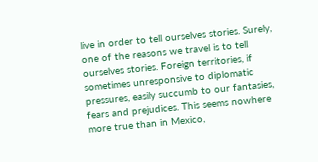live in order to tell ourselves stories. Surely, one of the reasons we travel is to tell ourselves stories. Foreign territories, if sometimes unresponsive to diplomatic pressures, easily succumb to our fantasies, fears and prejudices. This seems nowhere more true than in Mexico,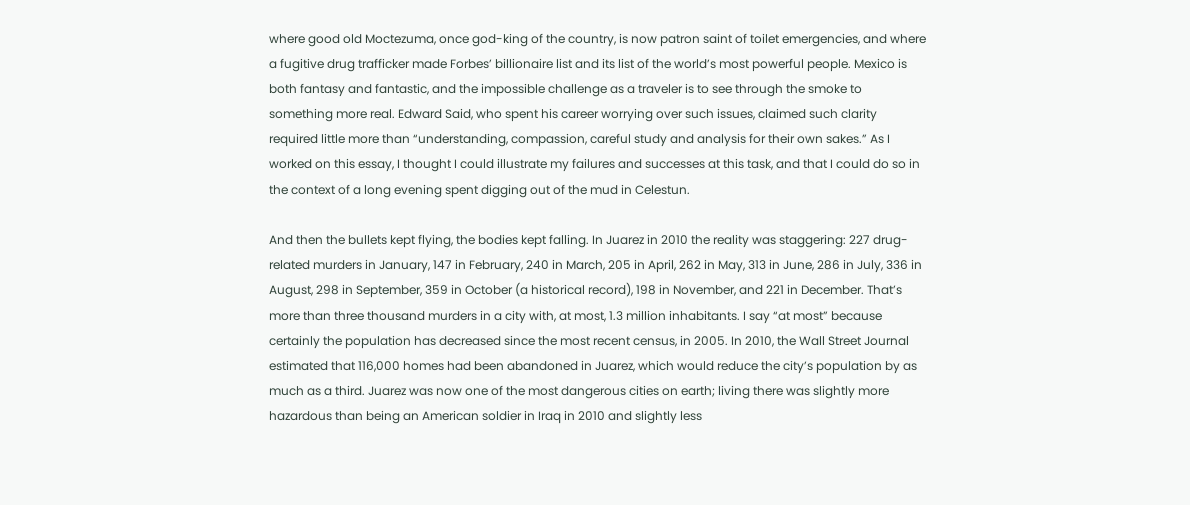where good old Moctezuma, once god-king of the country, is now patron saint of toilet emergencies, and where a fugitive drug trafficker made Forbes’ billionaire list and its list of the world’s most powerful people. Mexico is both fantasy and fantastic, and the impossible challenge as a traveler is to see through the smoke to something more real. Edward Said, who spent his career worrying over such issues, claimed such clarity required little more than “understanding, compassion, careful study and analysis for their own sakes.” As I worked on this essay, I thought I could illustrate my failures and successes at this task, and that I could do so in the context of a long evening spent digging out of the mud in Celestun.

And then the bullets kept flying, the bodies kept falling. In Juarez in 2010 the reality was staggering: 227 drug-related murders in January, 147 in February, 240 in March, 205 in April, 262 in May, 313 in June, 286 in July, 336 in August, 298 in September, 359 in October (a historical record), 198 in November, and 221 in December. That’s more than three thousand murders in a city with, at most, 1.3 million inhabitants. I say “at most” because certainly the population has decreased since the most recent census, in 2005. In 2010, the Wall Street Journal estimated that 116,000 homes had been abandoned in Juarez, which would reduce the city’s population by as much as a third. Juarez was now one of the most dangerous cities on earth; living there was slightly more hazardous than being an American soldier in Iraq in 2010 and slightly less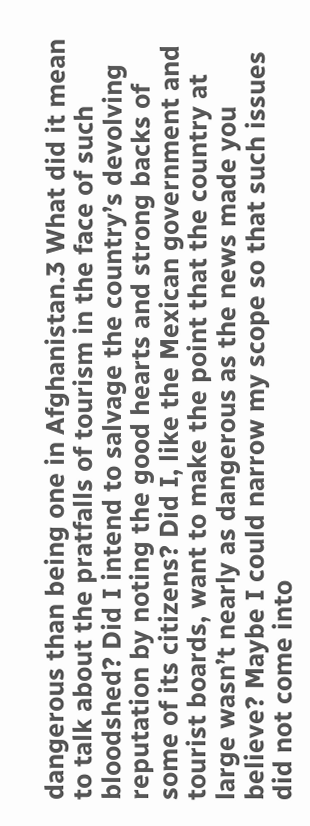dangerous than being one in Afghanistan.3 What did it mean to talk about the pratfalls of tourism in the face of such bloodshed? Did I intend to salvage the country’s devolving reputation by noting the good hearts and strong backs of some of its citizens? Did I, like the Mexican government and tourist boards, want to make the point that the country at large wasn’t nearly as dangerous as the news made you believe? Maybe I could narrow my scope so that such issues did not come into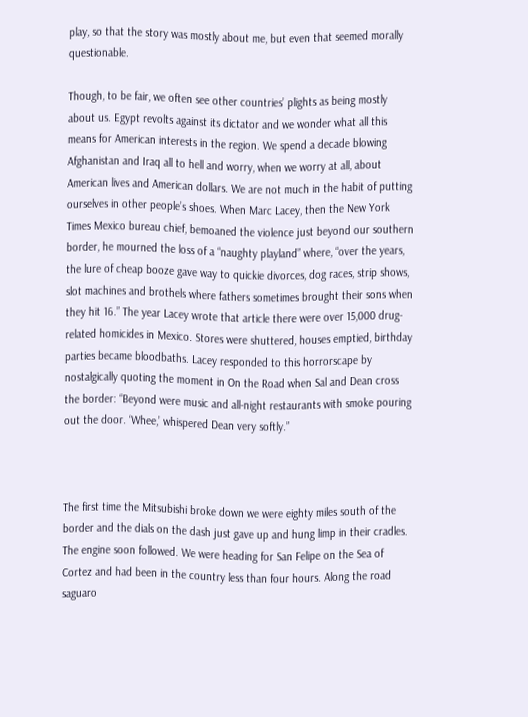play, so that the story was mostly about me, but even that seemed morally questionable.

Though, to be fair, we often see other countries’ plights as being mostly about us. Egypt revolts against its dictator and we wonder what all this means for American interests in the region. We spend a decade blowing Afghanistan and Iraq all to hell and worry, when we worry at all, about American lives and American dollars. We are not much in the habit of putting ourselves in other people’s shoes. When Marc Lacey, then the New York Times Mexico bureau chief, bemoaned the violence just beyond our southern border, he mourned the loss of a “naughty playland” where, “over the years, the lure of cheap booze gave way to quickie divorces, dog races, strip shows, slot machines and brothels where fathers sometimes brought their sons when they hit 16.” The year Lacey wrote that article there were over 15,000 drug-related homicides in Mexico. Stores were shuttered, houses emptied, birthday parties became bloodbaths. Lacey responded to this horrorscape by nostalgically quoting the moment in On the Road when Sal and Dean cross the border: “Beyond were music and all-night restaurants with smoke pouring out the door. ‘Whee,’ whispered Dean very softly.”



The first time the Mitsubishi broke down we were eighty miles south of the border and the dials on the dash just gave up and hung limp in their cradles. The engine soon followed. We were heading for San Felipe on the Sea of Cortez and had been in the country less than four hours. Along the road saguaro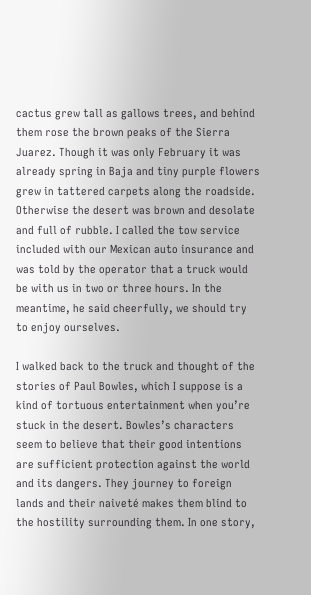cactus grew tall as gallows trees, and behind them rose the brown peaks of the Sierra Juarez. Though it was only February it was already spring in Baja and tiny purple flowers grew in tattered carpets along the roadside. Otherwise the desert was brown and desolate and full of rubble. I called the tow service included with our Mexican auto insurance and was told by the operator that a truck would be with us in two or three hours. In the meantime, he said cheerfully, we should try to enjoy ourselves.

I walked back to the truck and thought of the stories of Paul Bowles, which I suppose is a kind of tortuous entertainment when you’re stuck in the desert. Bowles’s characters seem to believe that their good intentions are sufficient protection against the world and its dangers. They journey to foreign lands and their naiveté makes them blind to the hostility surrounding them. In one story,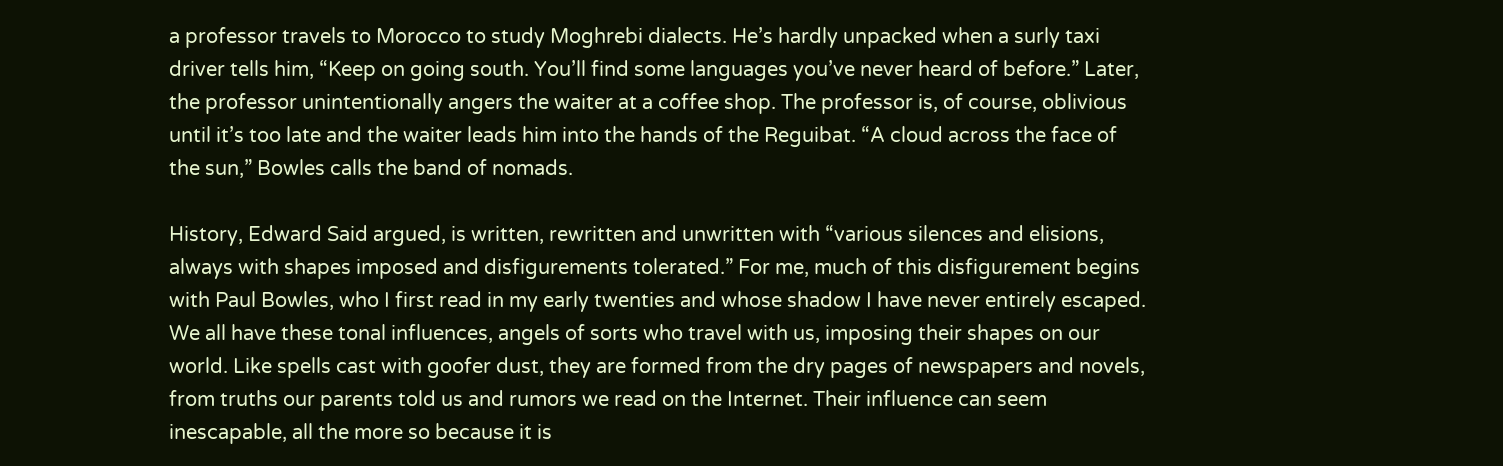a professor travels to Morocco to study Moghrebi dialects. He’s hardly unpacked when a surly taxi driver tells him, “Keep on going south. You’ll find some languages you’ve never heard of before.” Later, the professor unintentionally angers the waiter at a coffee shop. The professor is, of course, oblivious until it’s too late and the waiter leads him into the hands of the Reguibat. “A cloud across the face of the sun,” Bowles calls the band of nomads.

History, Edward Said argued, is written, rewritten and unwritten with “various silences and elisions, always with shapes imposed and disfigurements tolerated.” For me, much of this disfigurement begins with Paul Bowles, who I first read in my early twenties and whose shadow I have never entirely escaped. We all have these tonal influences, angels of sorts who travel with us, imposing their shapes on our world. Like spells cast with goofer dust, they are formed from the dry pages of newspapers and novels, from truths our parents told us and rumors we read on the Internet. Their influence can seem inescapable, all the more so because it is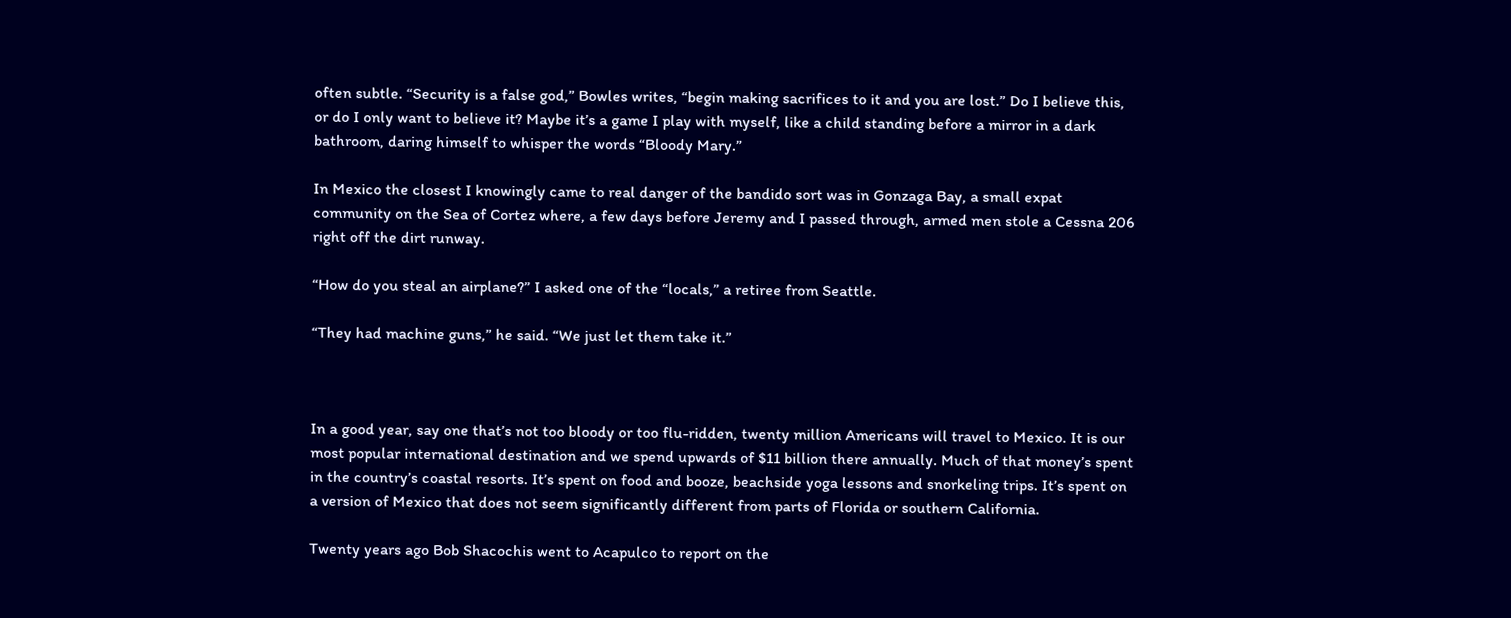often subtle. “Security is a false god,” Bowles writes, “begin making sacrifices to it and you are lost.” Do I believe this, or do I only want to believe it? Maybe it’s a game I play with myself, like a child standing before a mirror in a dark bathroom, daring himself to whisper the words “Bloody Mary.”

In Mexico the closest I knowingly came to real danger of the bandido sort was in Gonzaga Bay, a small expat community on the Sea of Cortez where, a few days before Jeremy and I passed through, armed men stole a Cessna 206 right off the dirt runway.

“How do you steal an airplane?” I asked one of the “locals,” a retiree from Seattle.

“They had machine guns,” he said. “We just let them take it.”



In a good year, say one that’s not too bloody or too flu-ridden, twenty million Americans will travel to Mexico. It is our most popular international destination and we spend upwards of $11 billion there annually. Much of that money’s spent in the country’s coastal resorts. It’s spent on food and booze, beachside yoga lessons and snorkeling trips. It’s spent on a version of Mexico that does not seem significantly different from parts of Florida or southern California.

Twenty years ago Bob Shacochis went to Acapulco to report on the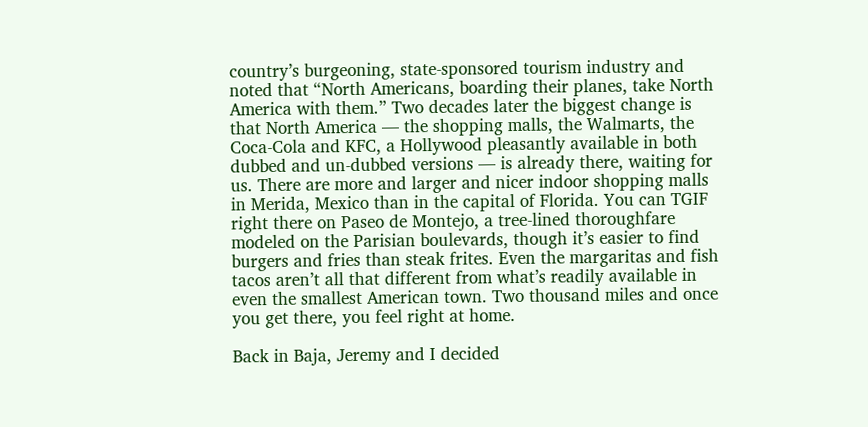country’s burgeoning, state-sponsored tourism industry and noted that “North Americans, boarding their planes, take North America with them.” Two decades later the biggest change is that North America — the shopping malls, the Walmarts, the Coca-Cola and KFC, a Hollywood pleasantly available in both dubbed and un-dubbed versions — is already there, waiting for us. There are more and larger and nicer indoor shopping malls in Merida, Mexico than in the capital of Florida. You can TGIF right there on Paseo de Montejo, a tree-lined thoroughfare modeled on the Parisian boulevards, though it’s easier to find burgers and fries than steak frites. Even the margaritas and fish tacos aren’t all that different from what’s readily available in even the smallest American town. Two thousand miles and once you get there, you feel right at home.

Back in Baja, Jeremy and I decided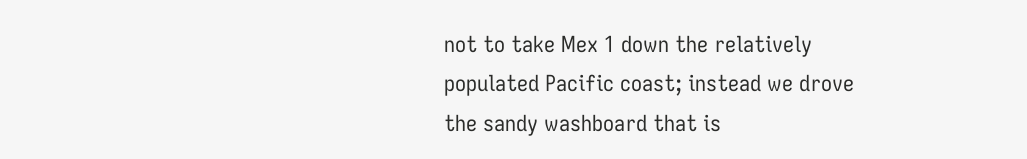not to take Mex 1 down the relatively populated Pacific coast; instead we drove the sandy washboard that is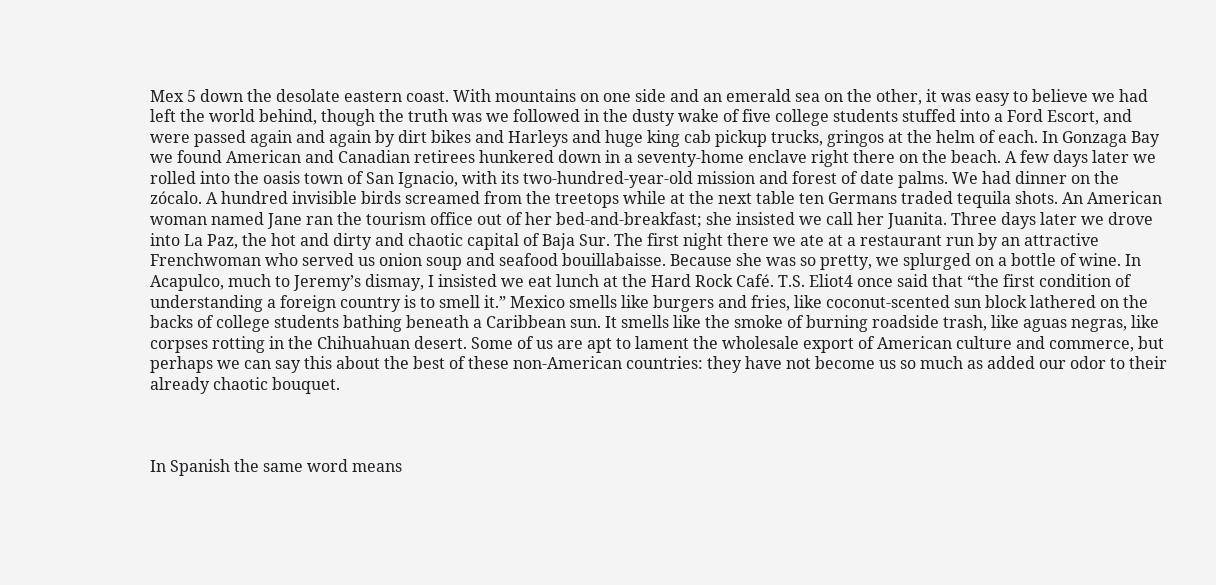Mex 5 down the desolate eastern coast. With mountains on one side and an emerald sea on the other, it was easy to believe we had left the world behind, though the truth was we followed in the dusty wake of five college students stuffed into a Ford Escort, and were passed again and again by dirt bikes and Harleys and huge king cab pickup trucks, gringos at the helm of each. In Gonzaga Bay we found American and Canadian retirees hunkered down in a seventy-home enclave right there on the beach. A few days later we rolled into the oasis town of San Ignacio, with its two-hundred-year-old mission and forest of date palms. We had dinner on the zócalo. A hundred invisible birds screamed from the treetops while at the next table ten Germans traded tequila shots. An American woman named Jane ran the tourism office out of her bed-and-breakfast; she insisted we call her Juanita. Three days later we drove into La Paz, the hot and dirty and chaotic capital of Baja Sur. The first night there we ate at a restaurant run by an attractive Frenchwoman who served us onion soup and seafood bouillabaisse. Because she was so pretty, we splurged on a bottle of wine. In Acapulco, much to Jeremy’s dismay, I insisted we eat lunch at the Hard Rock Café. T.S. Eliot4 once said that “the first condition of understanding a foreign country is to smell it.” Mexico smells like burgers and fries, like coconut-scented sun block lathered on the backs of college students bathing beneath a Caribbean sun. It smells like the smoke of burning roadside trash, like aguas negras, like corpses rotting in the Chihuahuan desert. Some of us are apt to lament the wholesale export of American culture and commerce, but perhaps we can say this about the best of these non-American countries: they have not become us so much as added our odor to their already chaotic bouquet.



In Spanish the same word means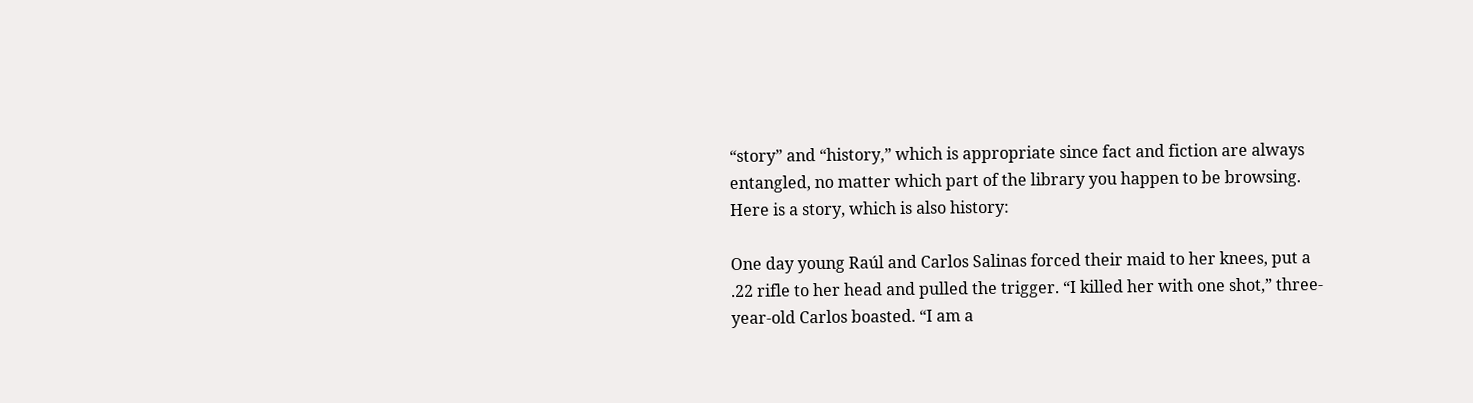“story” and “history,” which is appropriate since fact and fiction are always entangled, no matter which part of the library you happen to be browsing. Here is a story, which is also history:

One day young Raúl and Carlos Salinas forced their maid to her knees, put a .22 rifle to her head and pulled the trigger. “I killed her with one shot,” three-year-old Carlos boasted. “I am a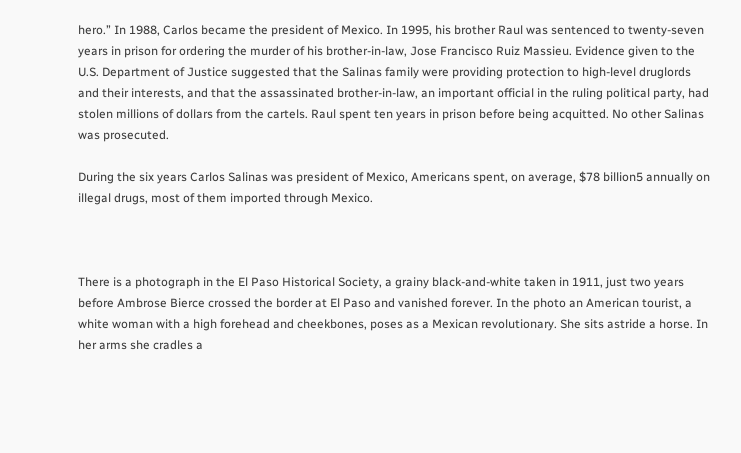hero.” In 1988, Carlos became the president of Mexico. In 1995, his brother Raul was sentenced to twenty-seven years in prison for ordering the murder of his brother-in-law, Jose Francisco Ruiz Massieu. Evidence given to the U.S. Department of Justice suggested that the Salinas family were providing protection to high-level druglords and their interests, and that the assassinated brother-in-law, an important official in the ruling political party, had stolen millions of dollars from the cartels. Raul spent ten years in prison before being acquitted. No other Salinas was prosecuted.

During the six years Carlos Salinas was president of Mexico, Americans spent, on average, $78 billion5 annually on illegal drugs, most of them imported through Mexico.



There is a photograph in the El Paso Historical Society, a grainy black-and-white taken in 1911, just two years before Ambrose Bierce crossed the border at El Paso and vanished forever. In the photo an American tourist, a white woman with a high forehead and cheekbones, poses as a Mexican revolutionary. She sits astride a horse. In her arms she cradles a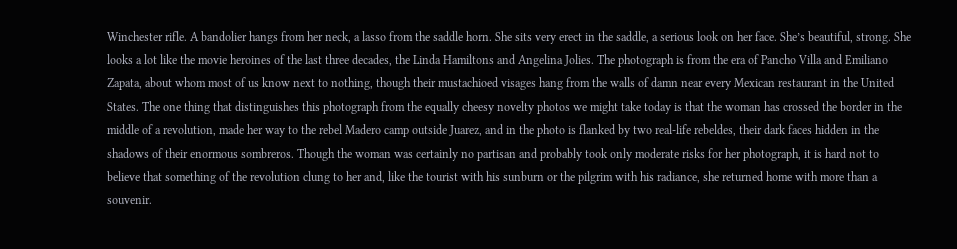Winchester rifle. A bandolier hangs from her neck, a lasso from the saddle horn. She sits very erect in the saddle, a serious look on her face. She’s beautiful, strong. She looks a lot like the movie heroines of the last three decades, the Linda Hamiltons and Angelina Jolies. The photograph is from the era of Pancho Villa and Emiliano Zapata, about whom most of us know next to nothing, though their mustachioed visages hang from the walls of damn near every Mexican restaurant in the United States. The one thing that distinguishes this photograph from the equally cheesy novelty photos we might take today is that the woman has crossed the border in the middle of a revolution, made her way to the rebel Madero camp outside Juarez, and in the photo is flanked by two real-life rebeldes, their dark faces hidden in the shadows of their enormous sombreros. Though the woman was certainly no partisan and probably took only moderate risks for her photograph, it is hard not to believe that something of the revolution clung to her and, like the tourist with his sunburn or the pilgrim with his radiance, she returned home with more than a souvenir.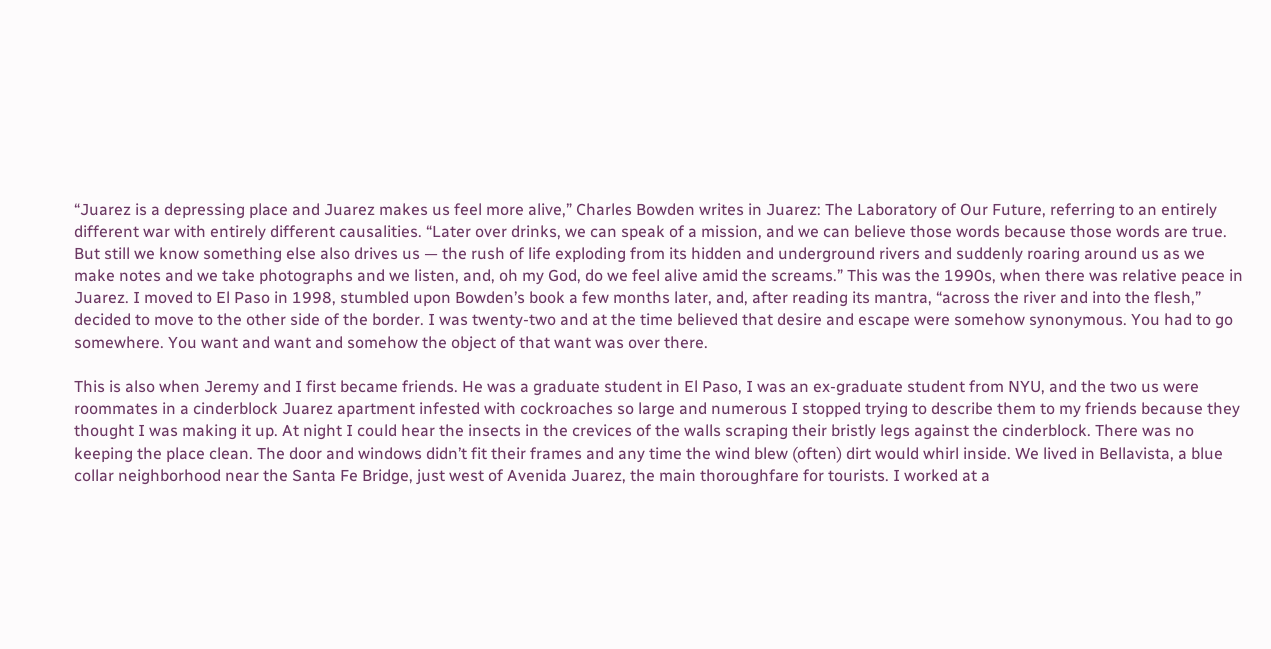“Juarez is a depressing place and Juarez makes us feel more alive,” Charles Bowden writes in Juarez: The Laboratory of Our Future, referring to an entirely different war with entirely different causalities. “Later over drinks, we can speak of a mission, and we can believe those words because those words are true. But still we know something else also drives us — the rush of life exploding from its hidden and underground rivers and suddenly roaring around us as we make notes and we take photographs and we listen, and, oh my God, do we feel alive amid the screams.” This was the 1990s, when there was relative peace in Juarez. I moved to El Paso in 1998, stumbled upon Bowden’s book a few months later, and, after reading its mantra, “across the river and into the flesh,” decided to move to the other side of the border. I was twenty-two and at the time believed that desire and escape were somehow synonymous. You had to go somewhere. You want and want and somehow the object of that want was over there.

This is also when Jeremy and I first became friends. He was a graduate student in El Paso, I was an ex-graduate student from NYU, and the two us were roommates in a cinderblock Juarez apartment infested with cockroaches so large and numerous I stopped trying to describe them to my friends because they thought I was making it up. At night I could hear the insects in the crevices of the walls scraping their bristly legs against the cinderblock. There was no keeping the place clean. The door and windows didn’t fit their frames and any time the wind blew (often) dirt would whirl inside. We lived in Bellavista, a blue collar neighborhood near the Santa Fe Bridge, just west of Avenida Juarez, the main thoroughfare for tourists. I worked at a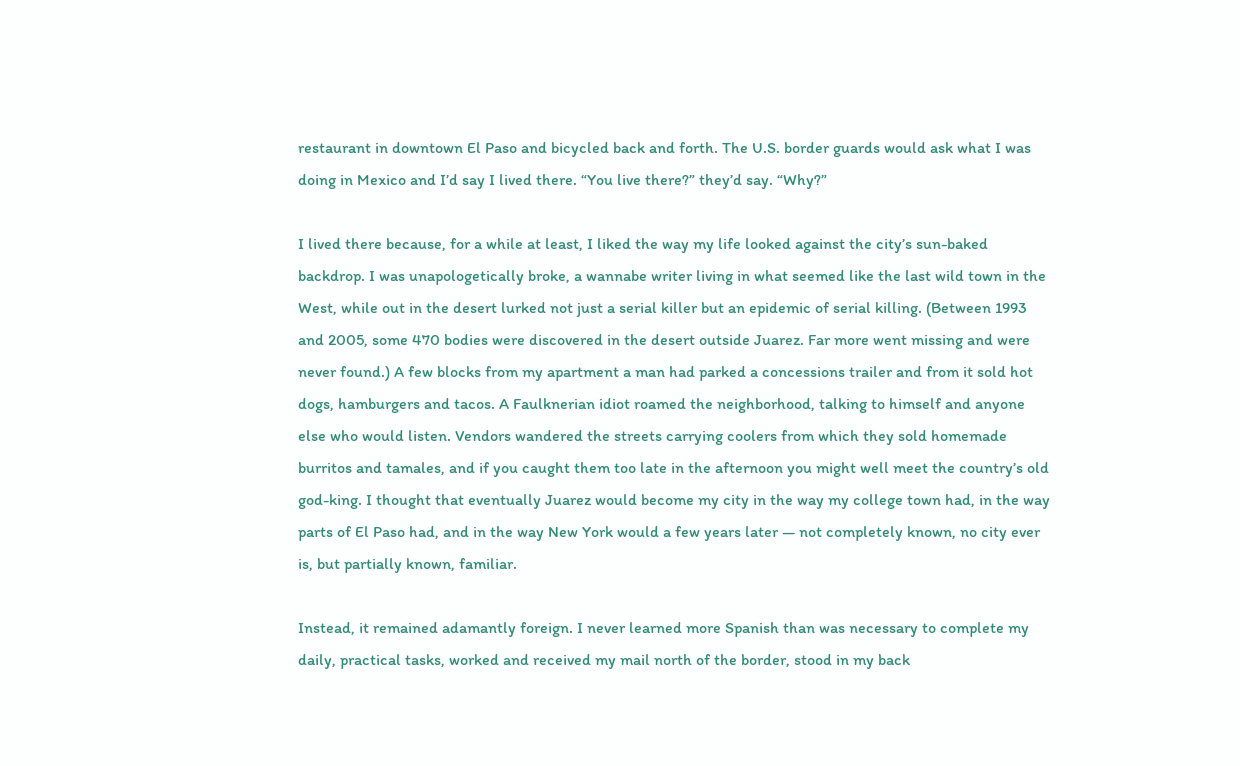restaurant in downtown El Paso and bicycled back and forth. The U.S. border guards would ask what I was doing in Mexico and I’d say I lived there. “You live there?” they’d say. “Why?”

I lived there because, for a while at least, I liked the way my life looked against the city’s sun-baked backdrop. I was unapologetically broke, a wannabe writer living in what seemed like the last wild town in the West, while out in the desert lurked not just a serial killer but an epidemic of serial killing. (Between 1993 and 2005, some 470 bodies were discovered in the desert outside Juarez. Far more went missing and were never found.) A few blocks from my apartment a man had parked a concessions trailer and from it sold hot dogs, hamburgers and tacos. A Faulknerian idiot roamed the neighborhood, talking to himself and anyone else who would listen. Vendors wandered the streets carrying coolers from which they sold homemade burritos and tamales, and if you caught them too late in the afternoon you might well meet the country’s old god-king. I thought that eventually Juarez would become my city in the way my college town had, in the way parts of El Paso had, and in the way New York would a few years later — not completely known, no city ever is, but partially known, familiar.

Instead, it remained adamantly foreign. I never learned more Spanish than was necessary to complete my daily, practical tasks, worked and received my mail north of the border, stood in my back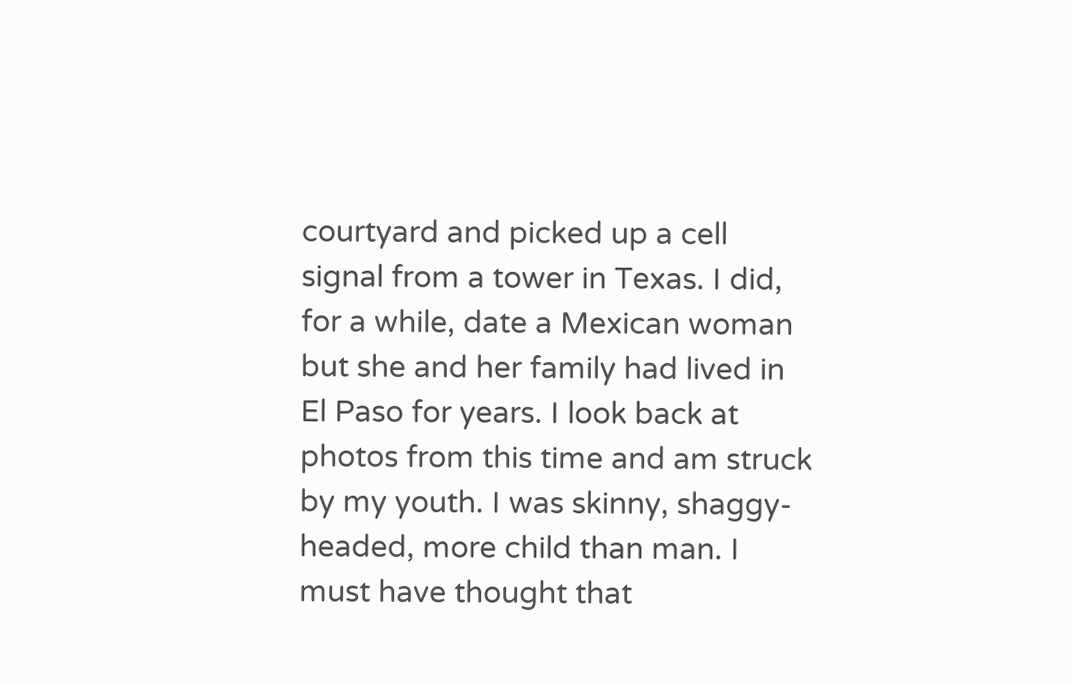courtyard and picked up a cell signal from a tower in Texas. I did, for a while, date a Mexican woman but she and her family had lived in El Paso for years. I look back at photos from this time and am struck by my youth. I was skinny, shaggy-headed, more child than man. I must have thought that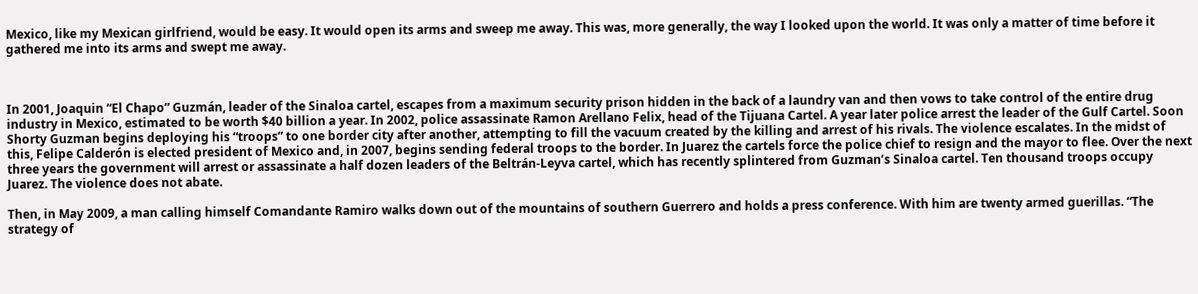Mexico, like my Mexican girlfriend, would be easy. It would open its arms and sweep me away. This was, more generally, the way I looked upon the world. It was only a matter of time before it gathered me into its arms and swept me away.



In 2001, Joaquin “El Chapo” Guzmán, leader of the Sinaloa cartel, escapes from a maximum security prison hidden in the back of a laundry van and then vows to take control of the entire drug industry in Mexico, estimated to be worth $40 billion a year. In 2002, police assassinate Ramon Arellano Felix, head of the Tijuana Cartel. A year later police arrest the leader of the Gulf Cartel. Soon Shorty Guzman begins deploying his “troops” to one border city after another, attempting to fill the vacuum created by the killing and arrest of his rivals. The violence escalates. In the midst of this, Felipe Calderón is elected president of Mexico and, in 2007, begins sending federal troops to the border. In Juarez the cartels force the police chief to resign and the mayor to flee. Over the next three years the government will arrest or assassinate a half dozen leaders of the Beltrán-Leyva cartel, which has recently splintered from Guzman’s Sinaloa cartel. Ten thousand troops occupy Juarez. The violence does not abate.

Then, in May 2009, a man calling himself Comandante Ramiro walks down out of the mountains of southern Guerrero and holds a press conference. With him are twenty armed guerillas. “The strategy of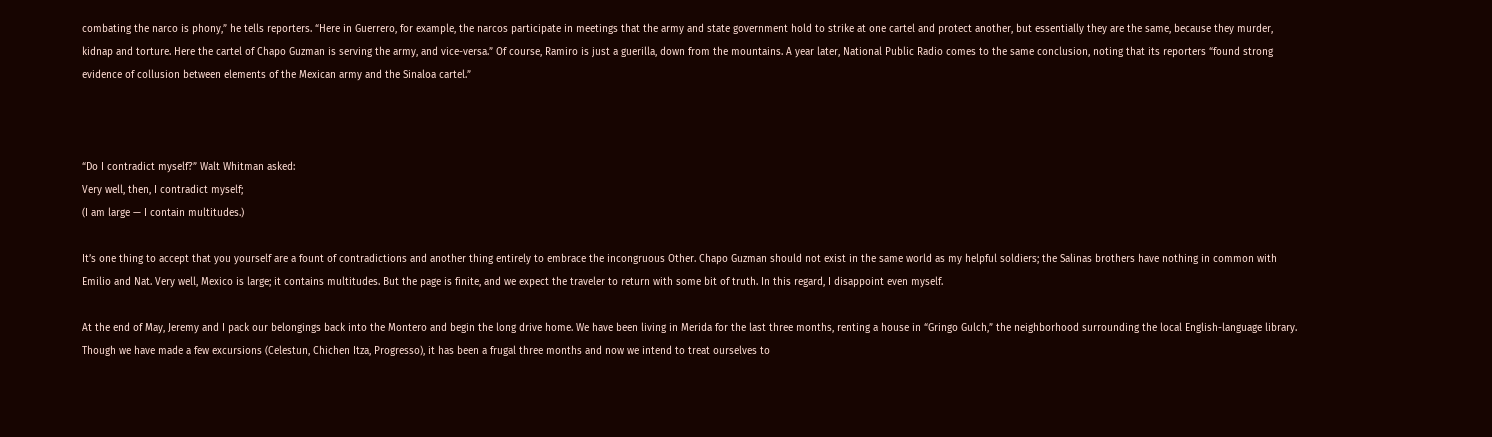combating the narco is phony,” he tells reporters. “Here in Guerrero, for example, the narcos participate in meetings that the army and state government hold to strike at one cartel and protect another, but essentially they are the same, because they murder, kidnap and torture. Here the cartel of Chapo Guzman is serving the army, and vice-versa.” Of course, Ramiro is just a guerilla, down from the mountains. A year later, National Public Radio comes to the same conclusion, noting that its reporters “found strong evidence of collusion between elements of the Mexican army and the Sinaloa cartel.”



“Do I contradict myself?” Walt Whitman asked:
Very well, then, I contradict myself;
(I am large — I contain multitudes.)

It’s one thing to accept that you yourself are a fount of contradictions and another thing entirely to embrace the incongruous Other. Chapo Guzman should not exist in the same world as my helpful soldiers; the Salinas brothers have nothing in common with Emilio and Nat. Very well, Mexico is large; it contains multitudes. But the page is finite, and we expect the traveler to return with some bit of truth. In this regard, I disappoint even myself.

At the end of May, Jeremy and I pack our belongings back into the Montero and begin the long drive home. We have been living in Merida for the last three months, renting a house in “Gringo Gulch,” the neighborhood surrounding the local English-language library. Though we have made a few excursions (Celestun, Chichen Itza, Progresso), it has been a frugal three months and now we intend to treat ourselves to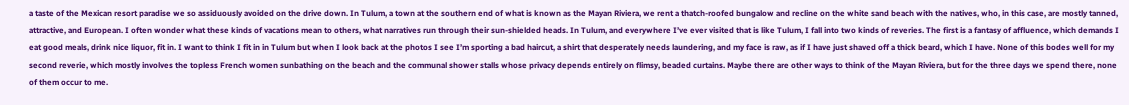a taste of the Mexican resort paradise we so assiduously avoided on the drive down. In Tulum, a town at the southern end of what is known as the Mayan Riviera, we rent a thatch-roofed bungalow and recline on the white sand beach with the natives, who, in this case, are mostly tanned, attractive, and European. I often wonder what these kinds of vacations mean to others, what narratives run through their sun-shielded heads. In Tulum, and everywhere I’ve ever visited that is like Tulum, I fall into two kinds of reveries. The first is a fantasy of affluence, which demands I eat good meals, drink nice liquor, fit in. I want to think I fit in in Tulum but when I look back at the photos I see I’m sporting a bad haircut, a shirt that desperately needs laundering, and my face is raw, as if I have just shaved off a thick beard, which I have. None of this bodes well for my second reverie, which mostly involves the topless French women sunbathing on the beach and the communal shower stalls whose privacy depends entirely on flimsy, beaded curtains. Maybe there are other ways to think of the Mayan Riviera, but for the three days we spend there, none of them occur to me.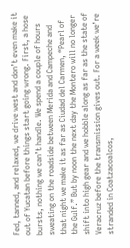Fed, tanned, and relaxed, we drive west and don’t even make it out of Yucatan before things start going wrong. First, a hose bursts, nothing we can’t handle. We spend a couple of hours sweating on the roadside between Merida and Campeche and that night we make it as far as Ciudad del Carmen, “Pearl of the Gulf.” But by noon the next day the Montero will no longer shift into high gear and we hobble along as far as the state of Veracruz before the transmission gives out. For a week we’re stranded in Coatzacoalcos,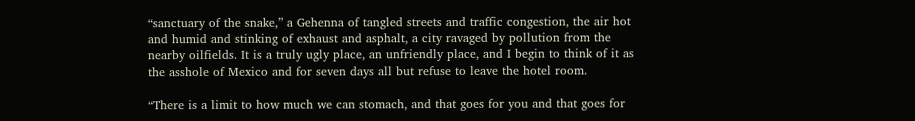“sanctuary of the snake,” a Gehenna of tangled streets and traffic congestion, the air hot and humid and stinking of exhaust and asphalt, a city ravaged by pollution from the nearby oilfields. It is a truly ugly place, an unfriendly place, and I begin to think of it as the asshole of Mexico and for seven days all but refuse to leave the hotel room.

“There is a limit to how much we can stomach, and that goes for you and that goes for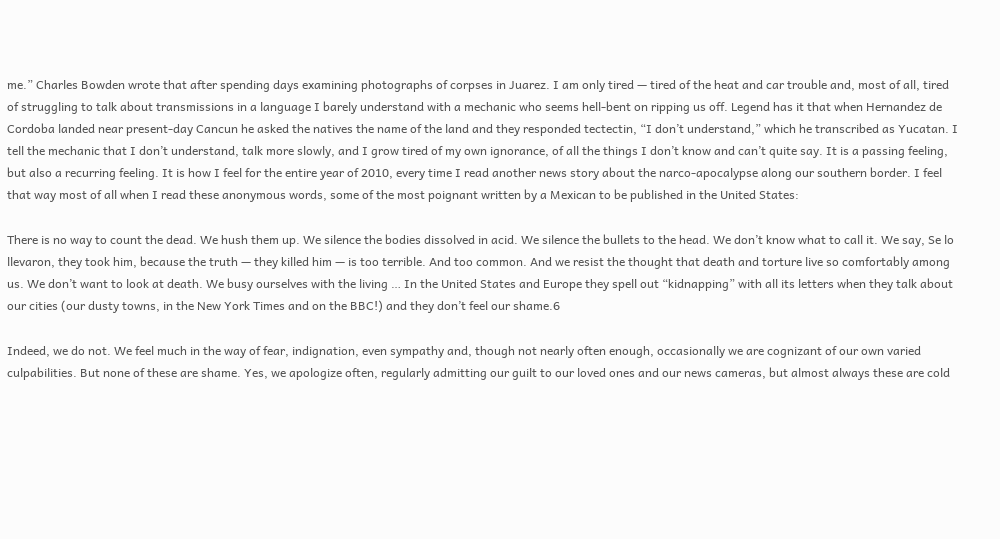me.” Charles Bowden wrote that after spending days examining photographs of corpses in Juarez. I am only tired — tired of the heat and car trouble and, most of all, tired of struggling to talk about transmissions in a language I barely understand with a mechanic who seems hell-bent on ripping us off. Legend has it that when Hernandez de Cordoba landed near present-day Cancun he asked the natives the name of the land and they responded tectectin, “I don’t understand,” which he transcribed as Yucatan. I tell the mechanic that I don’t understand, talk more slowly, and I grow tired of my own ignorance, of all the things I don’t know and can’t quite say. It is a passing feeling, but also a recurring feeling. It is how I feel for the entire year of 2010, every time I read another news story about the narco-apocalypse along our southern border. I feel that way most of all when I read these anonymous words, some of the most poignant written by a Mexican to be published in the United States:

There is no way to count the dead. We hush them up. We silence the bodies dissolved in acid. We silence the bullets to the head. We don’t know what to call it. We say, Se lo llevaron, they took him, because the truth — they killed him — is too terrible. And too common. And we resist the thought that death and torture live so comfortably among us. We don’t want to look at death. We busy ourselves with the living … In the United States and Europe they spell out “kidnapping” with all its letters when they talk about our cities (our dusty towns, in the New York Times and on the BBC!) and they don’t feel our shame.6

Indeed, we do not. We feel much in the way of fear, indignation, even sympathy and, though not nearly often enough, occasionally we are cognizant of our own varied culpabilities. But none of these are shame. Yes, we apologize often, regularly admitting our guilt to our loved ones and our news cameras, but almost always these are cold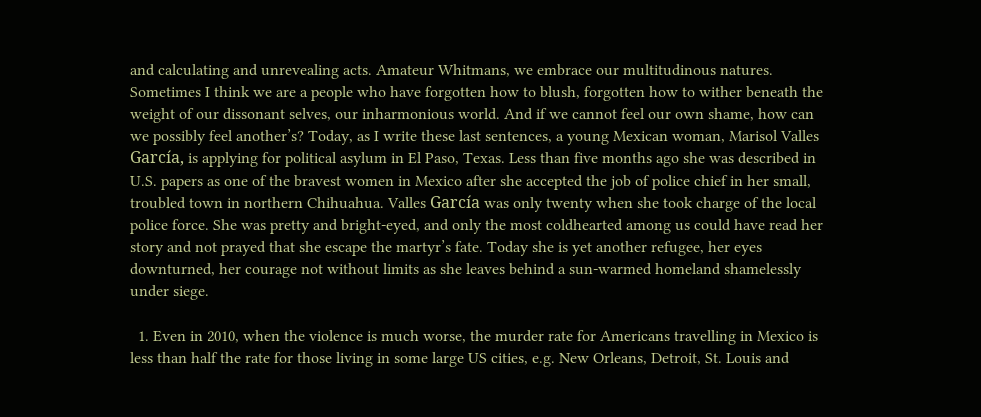and calculating and unrevealing acts. Amateur Whitmans, we embrace our multitudinous natures. Sometimes I think we are a people who have forgotten how to blush, forgotten how to wither beneath the weight of our dissonant selves, our inharmonious world. And if we cannot feel our own shame, how can we possibly feel another’s? Today, as I write these last sentences, a young Mexican woman, Marisol Valles García, is applying for political asylum in El Paso, Texas. Less than five months ago she was described in U.S. papers as one of the bravest women in Mexico after she accepted the job of police chief in her small, troubled town in northern Chihuahua. Valles García was only twenty when she took charge of the local police force. She was pretty and bright-eyed, and only the most coldhearted among us could have read her story and not prayed that she escape the martyr’s fate. Today she is yet another refugee, her eyes downturned, her courage not without limits as she leaves behind a sun-warmed homeland shamelessly under siege.

  1. Even in 2010, when the violence is much worse, the murder rate for Americans travelling in Mexico is less than half the rate for those living in some large US cities, e.g. New Orleans, Detroit, St. Louis and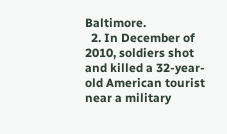Baltimore.
  2. In December of 2010, soldiers shot and killed a 32-year-old American tourist near a military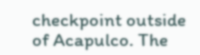checkpoint outside of Acapulco. The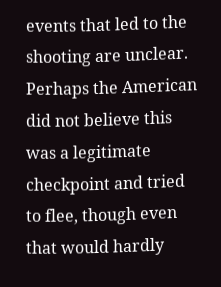events that led to the shooting are unclear. Perhaps the American did not believe this was a legitimate checkpoint and tried to flee, though even that would hardly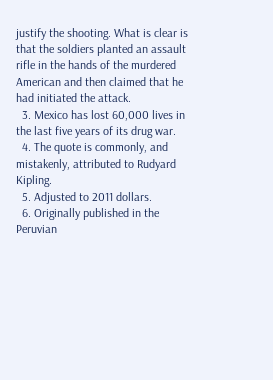justify the shooting. What is clear is that the soldiers planted an assault rifle in the hands of the murdered American and then claimed that he had initiated the attack.
  3. Mexico has lost 60,000 lives in the last five years of its drug war.
  4. The quote is commonly, and mistakenly, attributed to Rudyard Kipling.
  5. Adjusted to 2011 dollars.
  6. Originally published in the Peruvian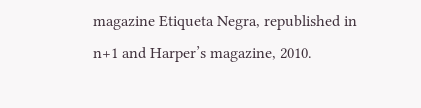magazine Etiqueta Negra, republished in n+1 and Harper’s magazine, 2010.